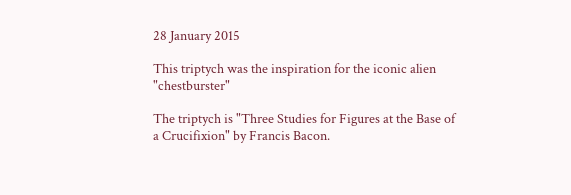28 January 2015

This triptych was the inspiration for the iconic alien "chestburster"

The triptych is "Three Studies for Figures at the Base of a Crucifixion" by Francis Bacon.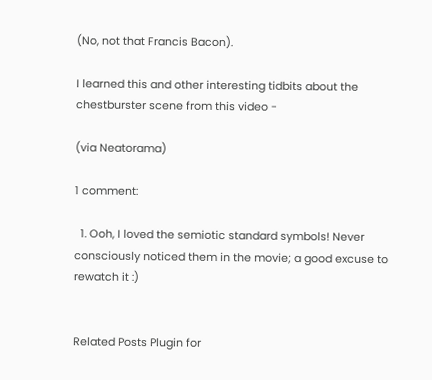(No, not that Francis Bacon).

I learned this and other interesting tidbits about the chestburster scene from this video -

(via Neatorama)

1 comment:

  1. Ooh, I loved the semiotic standard symbols! Never consciously noticed them in the movie; a good excuse to rewatch it :)


Related Posts Plugin for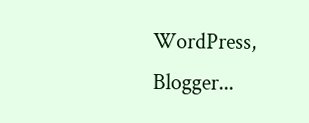WordPress, Blogger...